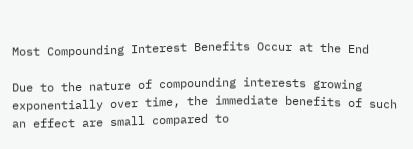Most Compounding Interest Benefits Occur at the End

Due to the nature of compounding interests growing exponentially over time, the immediate benefits of such an effect are small compared to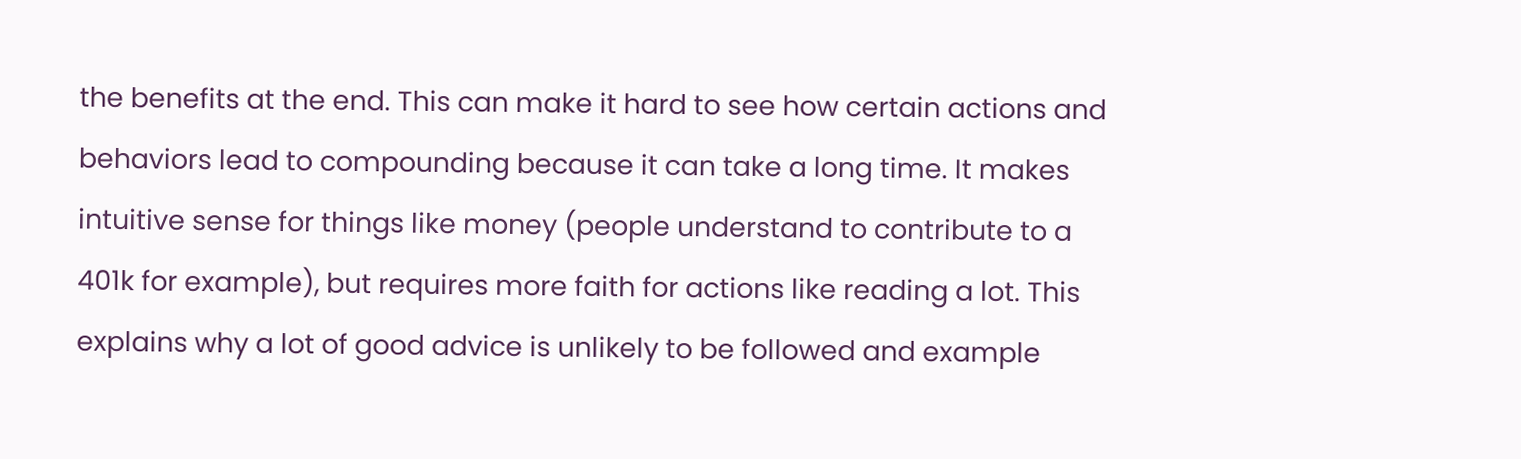the benefits at the end. This can make it hard to see how certain actions and behaviors lead to compounding because it can take a long time. It makes intuitive sense for things like money (people understand to contribute to a 401k for example), but requires more faith for actions like reading a lot. This explains why a lot of good advice is unlikely to be followed and example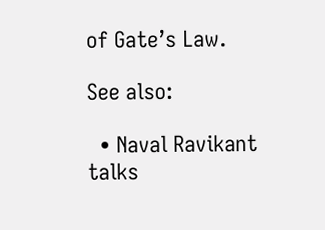of Gate’s Law.

See also:

  • Naval Ravikant talks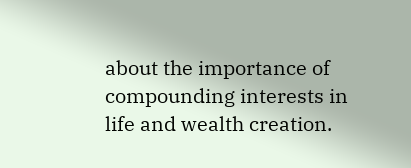about the importance of compounding interests in life and wealth creation.